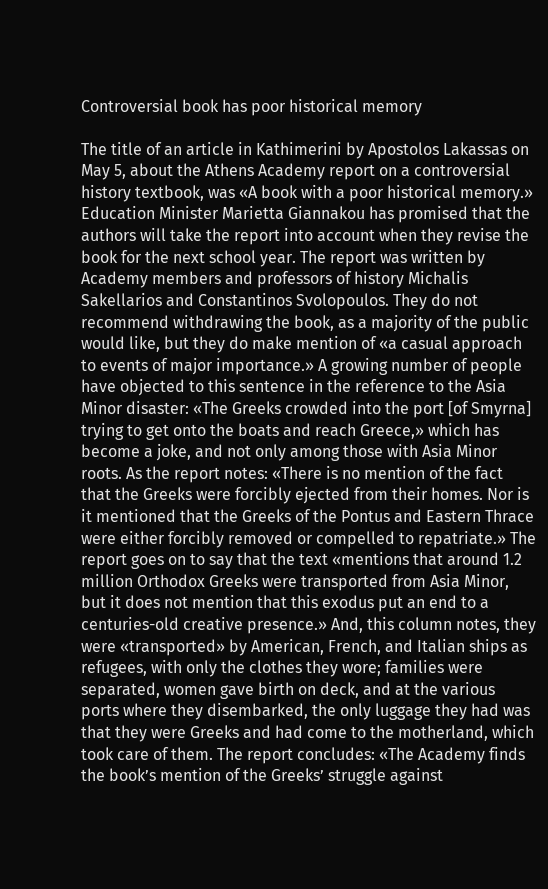Controversial book has poor historical memory

The title of an article in Kathimerini by Apostolos Lakassas on May 5, about the Athens Academy report on a controversial history textbook, was «A book with a poor historical memory.» Education Minister Marietta Giannakou has promised that the authors will take the report into account when they revise the book for the next school year. The report was written by Academy members and professors of history Michalis Sakellarios and Constantinos Svolopoulos. They do not recommend withdrawing the book, as a majority of the public would like, but they do make mention of «a casual approach to events of major importance.» A growing number of people have objected to this sentence in the reference to the Asia Minor disaster: «The Greeks crowded into the port [of Smyrna] trying to get onto the boats and reach Greece,» which has become a joke, and not only among those with Asia Minor roots. As the report notes: «There is no mention of the fact that the Greeks were forcibly ejected from their homes. Nor is it mentioned that the Greeks of the Pontus and Eastern Thrace were either forcibly removed or compelled to repatriate.» The report goes on to say that the text «mentions that around 1.2 million Orthodox Greeks were transported from Asia Minor, but it does not mention that this exodus put an end to a centuries-old creative presence.» And, this column notes, they were «transported» by American, French, and Italian ships as refugees, with only the clothes they wore; families were separated, women gave birth on deck, and at the various ports where they disembarked, the only luggage they had was that they were Greeks and had come to the motherland, which took care of them. The report concludes: «The Academy finds the book’s mention of the Greeks’ struggle against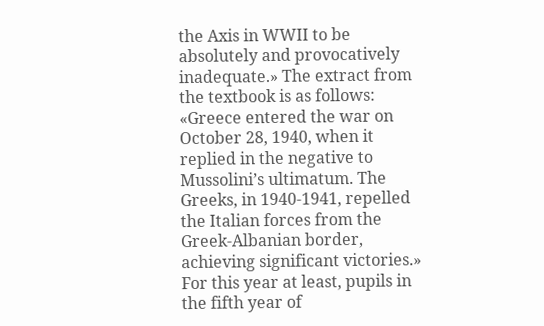the Axis in WWII to be absolutely and provocatively inadequate.» The extract from the textbook is as follows: «Greece entered the war on October 28, 1940, when it replied in the negative to Mussolini’s ultimatum. The Greeks, in 1940-1941, repelled the Italian forces from the Greek-Albanian border, achieving significant victories.» For this year at least, pupils in the fifth year of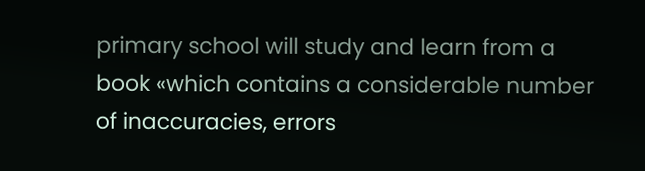primary school will study and learn from a book «which contains a considerable number of inaccuracies, errors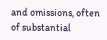and omissions, often of substantial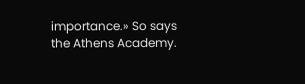importance.» So says the Athens Academy.